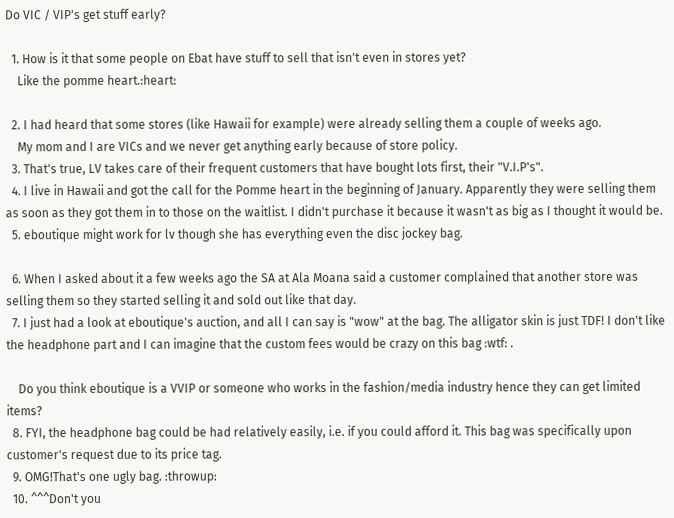Do VIC / VIP's get stuff early?

  1. How is it that some people on Ebat have stuff to sell that isn't even in stores yet?
    Like the pomme heart.:heart:

  2. I had heard that some stores (like Hawaii for example) were already selling them a couple of weeks ago.
    My mom and I are VICs and we never get anything early because of store policy.
  3. That's true, LV takes care of their frequent customers that have bought lots first, their "V.I.P's".
  4. I live in Hawaii and got the call for the Pomme heart in the beginning of January. Apparently they were selling them as soon as they got them in to those on the waitlist. I didn't purchase it because it wasn't as big as I thought it would be.
  5. eboutique might work for lv though she has everything even the disc jockey bag.

  6. When I asked about it a few weeks ago the SA at Ala Moana said a customer complained that another store was selling them so they started selling it and sold out like that day.
  7. I just had a look at eboutique's auction, and all I can say is "wow" at the bag. The alligator skin is just TDF! I don't like the headphone part and I can imagine that the custom fees would be crazy on this bag :wtf: .

    Do you think eboutique is a VVIP or someone who works in the fashion/media industry hence they can get limited items?
  8. FYI, the headphone bag could be had relatively easily, i.e. if you could afford it. This bag was specifically upon customer's request due to its price tag.
  9. OMG!That's one ugly bag. :throwup:
  10. ^^^Don't you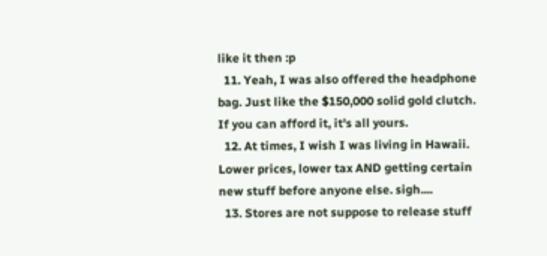like it then :p
  11. Yeah, I was also offered the headphone bag. Just like the $150,000 solid gold clutch. If you can afford it, it's all yours.
  12. At times, I wish I was living in Hawaii. Lower prices, lower tax AND getting certain new stuff before anyone else. sigh....
  13. Stores are not suppose to release stuff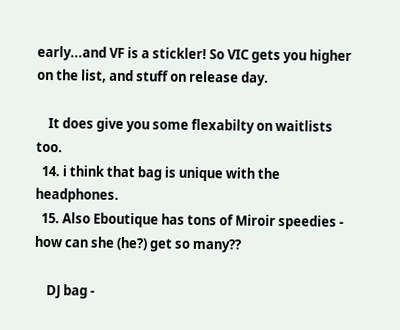early...and VF is a stickler! So VIC gets you higher on the list, and stuff on release day.

    It does give you some flexabilty on waitlists too.
  14. i think that bag is unique with the headphones.
  15. Also Eboutique has tons of Miroir speedies - how can she (he?) get so many??

    DJ bag -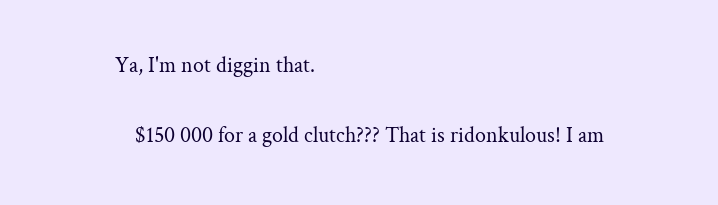Ya, I'm not diggin that.

    $150 000 for a gold clutch??? That is ridonkulous! I am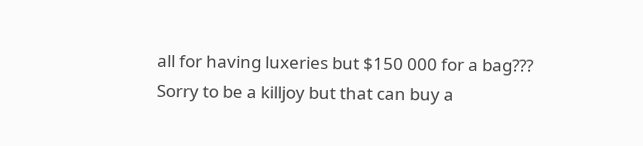all for having luxeries but $150 000 for a bag??? Sorry to be a killjoy but that can buy a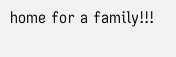home for a family!!!